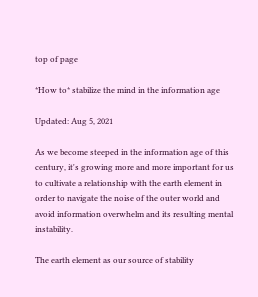top of page

*How to* stabilize the mind in the information age

Updated: Aug 5, 2021

As we become steeped in the information age of this century, it's growing more and more important for us to cultivate a relationship with the earth element in order to navigate the noise of the outer world and avoid information overwhelm and its resulting mental instability.

The earth element as our source of stability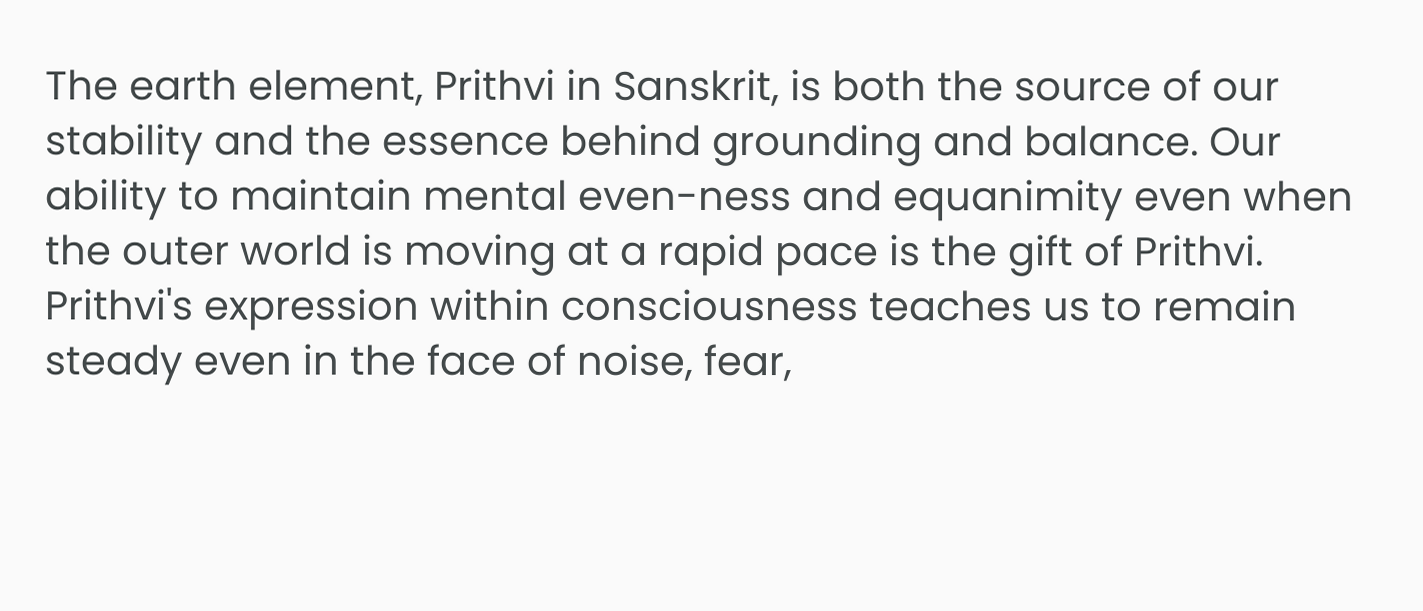The earth element, Prithvi in Sanskrit, is both the source of our stability and the essence behind grounding and balance. Our ability to maintain mental even-ness and equanimity even when the outer world is moving at a rapid pace is the gift of Prithvi. Prithvi's expression within consciousness teaches us to remain steady even in the face of noise, fear,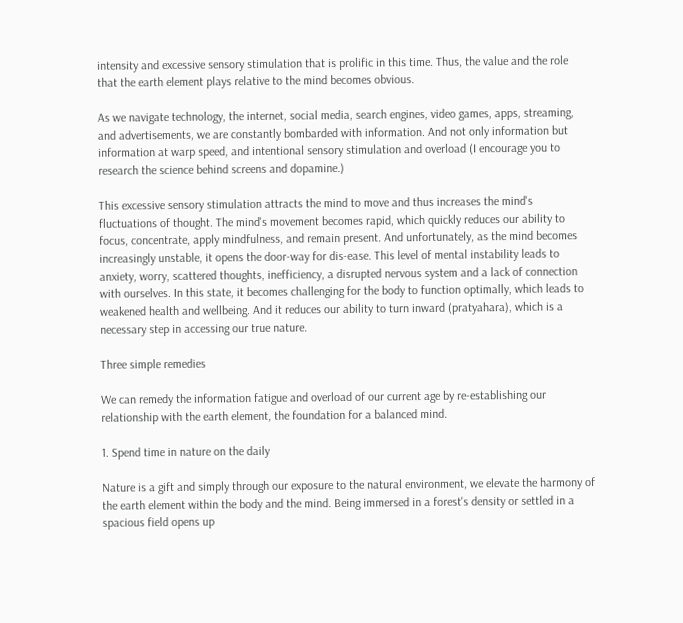intensity and excessive sensory stimulation that is prolific in this time. Thus, the value and the role that the earth element plays relative to the mind becomes obvious.

As we navigate technology, the internet, social media, search engines, video games, apps, streaming, and advertisements, we are constantly bombarded with information. And not only information but information at warp speed, and intentional sensory stimulation and overload (I encourage you to research the science behind screens and dopamine.)

This excessive sensory stimulation attracts the mind to move and thus increases the mind's fluctuations of thought. The mind's movement becomes rapid, which quickly reduces our ability to focus, concentrate, apply mindfulness, and remain present. And unfortunately, as the mind becomes increasingly unstable, it opens the door-way for dis-ease. This level of mental instability leads to anxiety, worry, scattered thoughts, inefficiency, a disrupted nervous system and a lack of connection with ourselves. In this state, it becomes challenging for the body to function optimally, which leads to weakened health and wellbeing. And it reduces our ability to turn inward (pratyahara), which is a necessary step in accessing our true nature.

Three simple remedies

We can remedy the information fatigue and overload of our current age by re-establishing our relationship with the earth element, the foundation for a balanced mind.

1. Spend time in nature on the daily

Nature is a gift and simply through our exposure to the natural environment, we elevate the harmony of the earth element within the body and the mind. Being immersed in a forest's density or settled in a spacious field opens up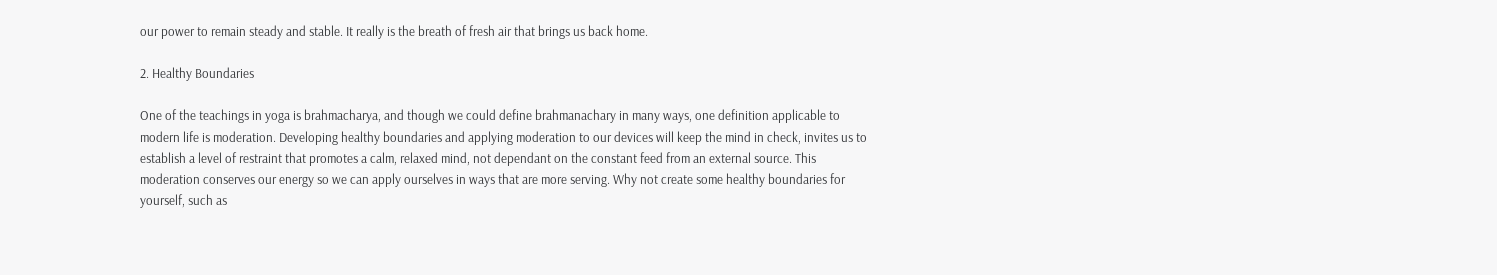our power to remain steady and stable. It really is the breath of fresh air that brings us back home.

2. Healthy Boundaries

One of the teachings in yoga is brahmacharya, and though we could define brahmanachary in many ways, one definition applicable to modern life is moderation. Developing healthy boundaries and applying moderation to our devices will keep the mind in check, invites us to establish a level of restraint that promotes a calm, relaxed mind, not dependant on the constant feed from an external source. This moderation conserves our energy so we can apply ourselves in ways that are more serving. Why not create some healthy boundaries for yourself, such as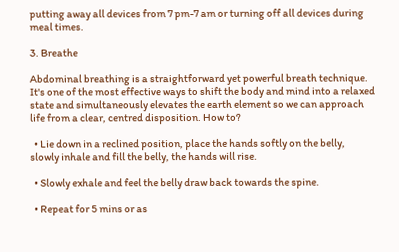putting away all devices from 7 pm-7 am or turning off all devices during meal times.

3. Breathe

Abdominal breathing is a straightforward yet powerful breath technique. It's one of the most effective ways to shift the body and mind into a relaxed state and simultaneously elevates the earth element so we can approach life from a clear, centred disposition. How to?

  • Lie down in a reclined position, place the hands softly on the belly, slowly inhale and fill the belly, the hands will rise.

  • Slowly exhale and feel the belly draw back towards the spine.

  • Repeat for 5 mins or as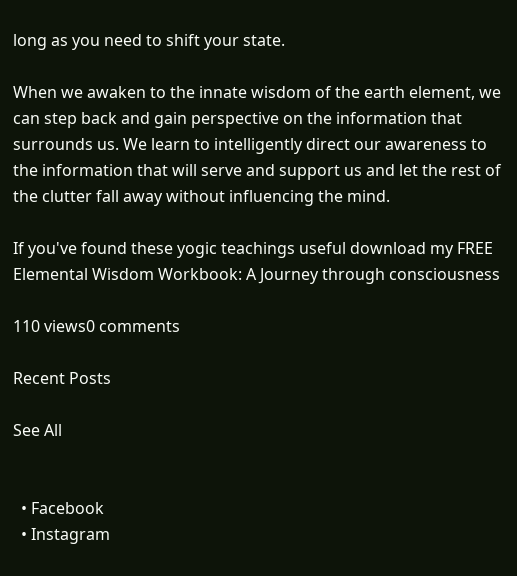long as you need to shift your state.

When we awaken to the innate wisdom of the earth element, we can step back and gain perspective on the information that surrounds us. We learn to intelligently direct our awareness to the information that will serve and support us and let the rest of the clutter fall away without influencing the mind.

If you've found these yogic teachings useful download my FREE Elemental Wisdom Workbook: A Journey through consciousness

110 views0 comments

Recent Posts

See All


  • Facebook
  • Instagram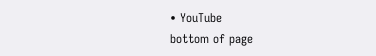• YouTube
bottom of page